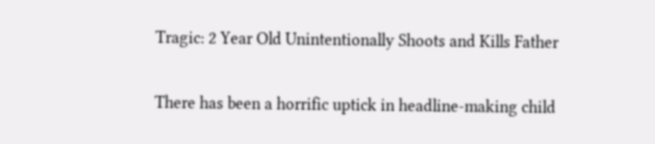Tragic: 2 Year Old Unintentionally Shoots and Kills Father

There has been a horrific uptick in headline-making child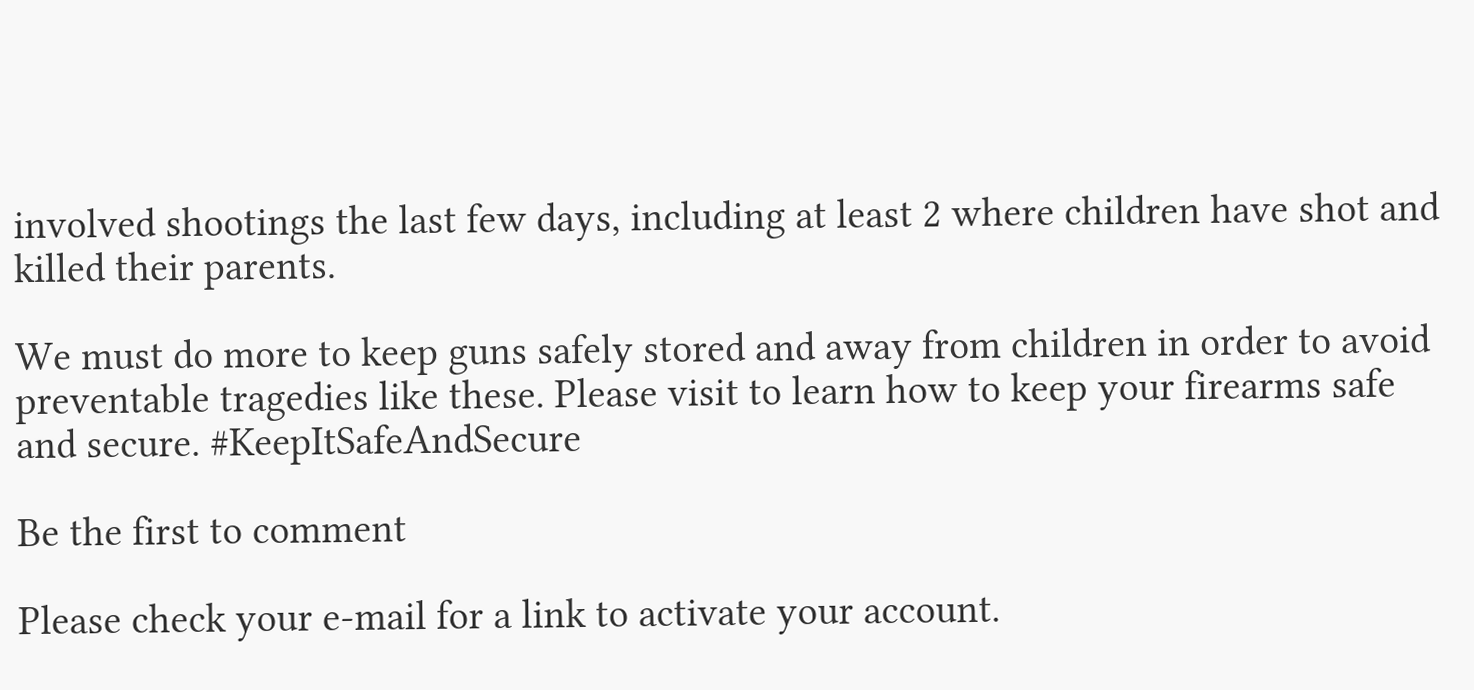involved shootings the last few days, including at least 2 where children have shot and killed their parents.

We must do more to keep guns safely stored and away from children in order to avoid preventable tragedies like these. Please visit to learn how to keep your firearms safe and secure. #KeepItSafeAndSecure

Be the first to comment

Please check your e-mail for a link to activate your account.